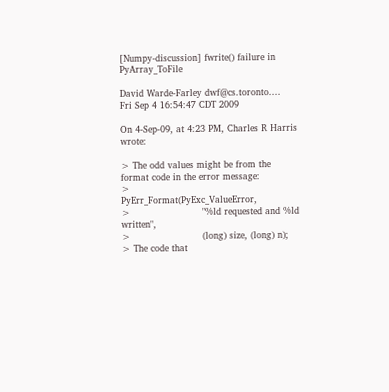[Numpy-discussion] fwrite() failure in PyArray_ToFile

David Warde-Farley dwf@cs.toronto....
Fri Sep 4 16:54:47 CDT 2009

On 4-Sep-09, at 4:23 PM, Charles R Harris wrote:

> The odd values might be from the format code in the error message:
>                PyErr_Format(PyExc_ValueError,
>                        "%ld requested and %ld written",
>                        (long) size, (long) n);
> The code that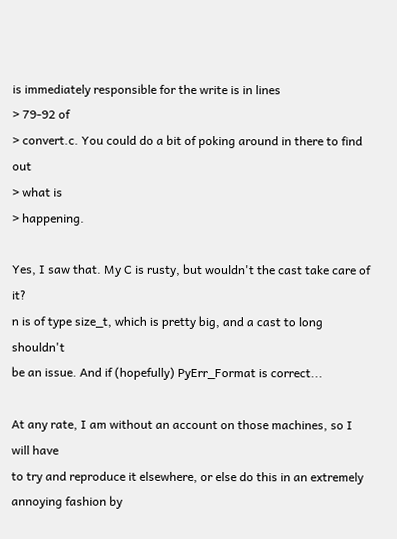is immediately responsible for the write is in lines
> 79-92 of
> convert.c. You could do a bit of poking around in there to find out
> what is
> happening.

Yes, I saw that. My C is rusty, but wouldn't the cast take care of it?
n is of type size_t, which is pretty big, and a cast to long shouldn't
be an issue. And if (hopefully) PyErr_Format is correct...

At any rate, I am without an account on those machines, so I will have
to try and reproduce it elsewhere, or else do this in an extremely
annoying fashion by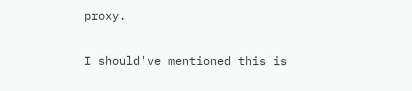proxy.

I should've mentioned this is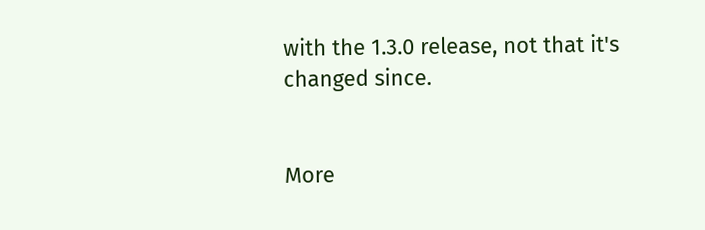with the 1.3.0 release, not that it's
changed since.


More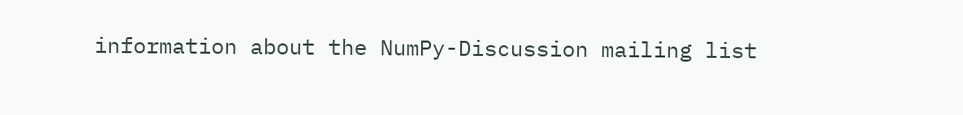information about the NumPy-Discussion mailing list